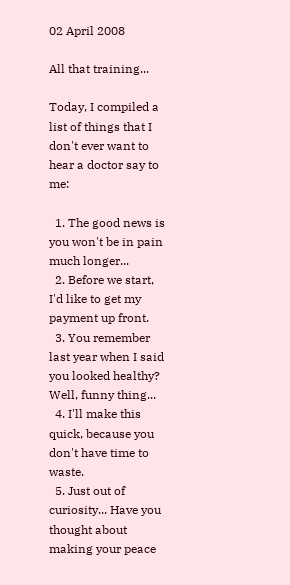02 April 2008

All that training...

Today, I compiled a list of things that I don't ever want to hear a doctor say to me:

  1. The good news is you won't be in pain much longer...
  2. Before we start, I'd like to get my payment up front.
  3. You remember last year when I said you looked healthy? Well, funny thing...
  4. I'll make this quick, because you don't have time to waste.
  5. Just out of curiosity... Have you thought about making your peace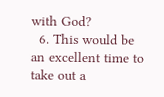with God?
  6. This would be an excellent time to take out a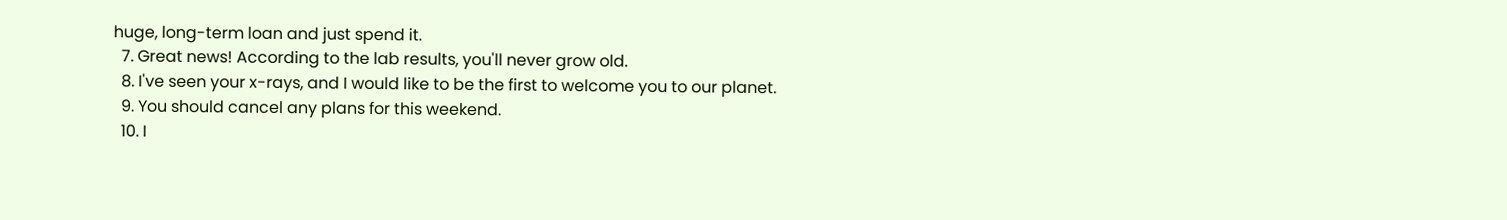huge, long-term loan and just spend it.
  7. Great news! According to the lab results, you'll never grow old.
  8. I've seen your x-rays, and I would like to be the first to welcome you to our planet.
  9. You should cancel any plans for this weekend.
  10. I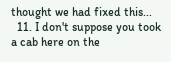thought we had fixed this...
  11. I don't suppose you took a cab here on the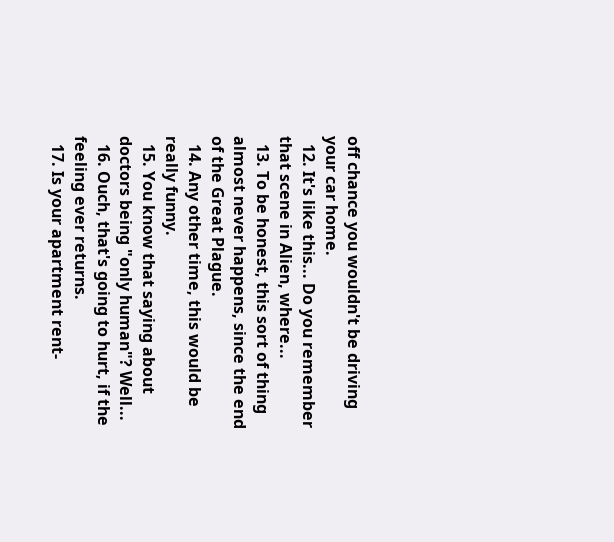off chance you wouldn't be driving your car home.
  12. It's like this... Do you remember that scene in Alien, where...
  13. To be honest, this sort of thing almost never happens, since the end of the Great Plague.
  14. Any other time, this would be really funny.
  15. You know that saying about doctors being "only human"? Well...
  16. Ouch, that's going to hurt, if the feeling ever returns.
  17. Is your apartment rent-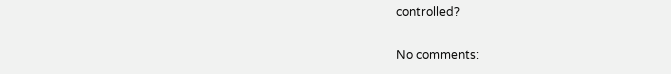controlled?

No comments: